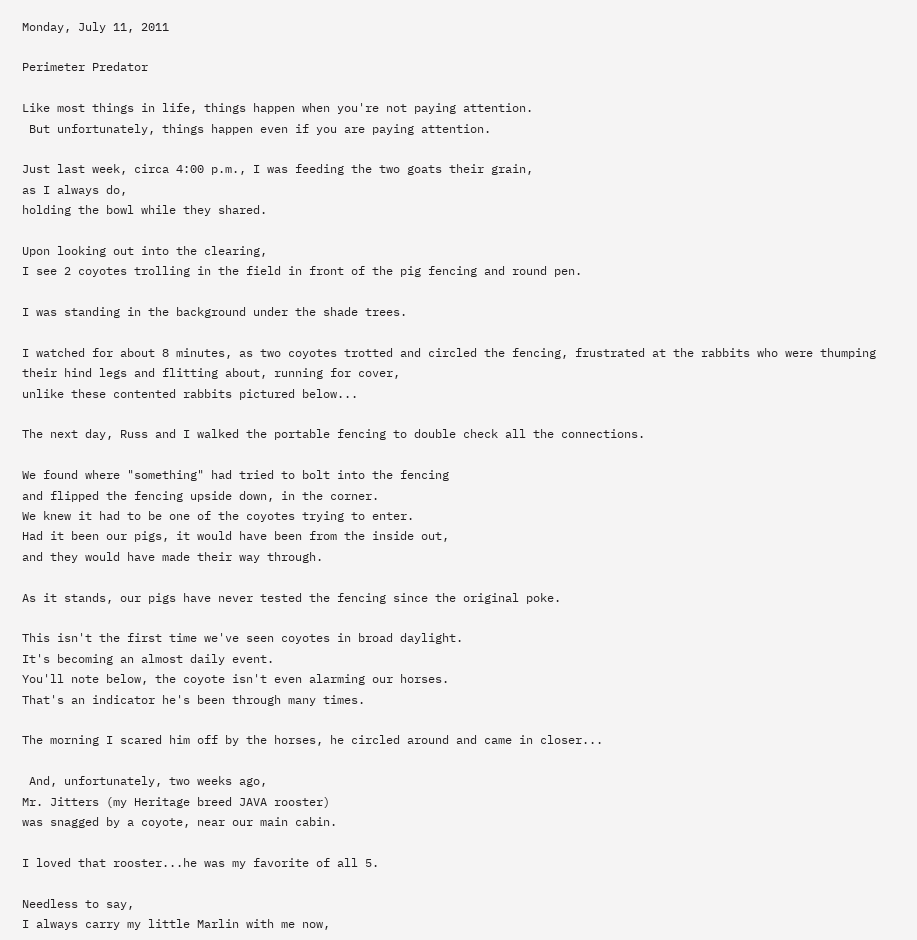Monday, July 11, 2011

Perimeter Predator

Like most things in life, things happen when you're not paying attention.
 But unfortunately, things happen even if you are paying attention.

Just last week, circa 4:00 p.m., I was feeding the two goats their grain,
as I always do,
holding the bowl while they shared.

Upon looking out into the clearing,
I see 2 coyotes trolling in the field in front of the pig fencing and round pen.

I was standing in the background under the shade trees.

I watched for about 8 minutes, as two coyotes trotted and circled the fencing, frustrated at the rabbits who were thumping their hind legs and flitting about, running for cover,
unlike these contented rabbits pictured below...

The next day, Russ and I walked the portable fencing to double check all the connections.

We found where "something" had tried to bolt into the fencing
and flipped the fencing upside down, in the corner.
We knew it had to be one of the coyotes trying to enter.
Had it been our pigs, it would have been from the inside out,
and they would have made their way through.

As it stands, our pigs have never tested the fencing since the original poke.

This isn't the first time we've seen coyotes in broad daylight.
It's becoming an almost daily event.
You'll note below, the coyote isn't even alarming our horses.
That's an indicator he's been through many times.

The morning I scared him off by the horses, he circled around and came in closer...

 And, unfortunately, two weeks ago,
Mr. Jitters (my Heritage breed JAVA rooster)
was snagged by a coyote, near our main cabin.

I loved that rooster...he was my favorite of all 5.

Needless to say,
I always carry my little Marlin with me now,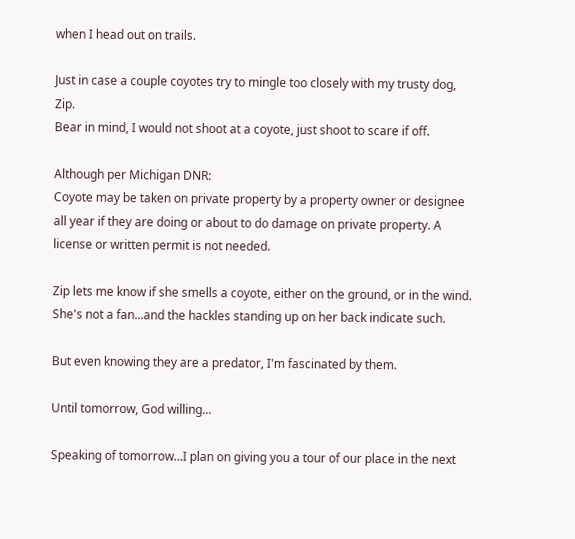when I head out on trails.

Just in case a couple coyotes try to mingle too closely with my trusty dog, Zip.
Bear in mind, I would not shoot at a coyote, just shoot to scare if off.

Although per Michigan DNR:
Coyote may be taken on private property by a property owner or designee all year if they are doing or about to do damage on private property. A license or written permit is not needed.

Zip lets me know if she smells a coyote, either on the ground, or in the wind.
She's not a fan...and the hackles standing up on her back indicate such.

But even knowing they are a predator, I'm fascinated by them.

Until tomorrow, God willing...

Speaking of tomorrow...I plan on giving you a tour of our place in the next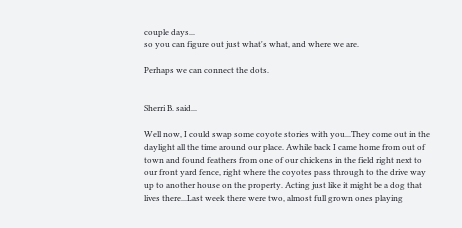couple days...
so you can figure out just what's what, and where we are.

Perhaps we can connect the dots.


Sherri B. said...

Well now, I could swap some coyote stories with you...They come out in the daylight all the time around our place. Awhile back I came home from out of town and found feathers from one of our chickens in the field right next to our front yard fence, right where the coyotes pass through to the drive way up to another house on the property. Acting just like it might be a dog that lives there...Last week there were two, almost full grown ones playing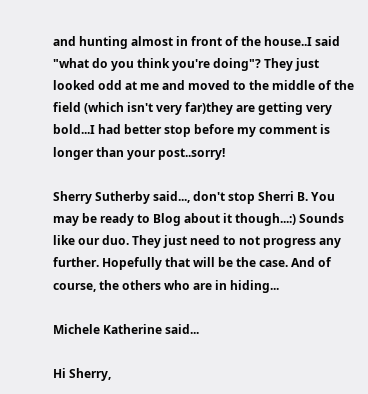and hunting almost in front of the house..I said "what do you think you're doing"? They just looked odd at me and moved to the middle of the field (which isn't very far)they are getting very bold...I had better stop before my comment is longer than your post..sorry!

Sherry Sutherby said..., don't stop Sherri B. You may be ready to Blog about it though...:) Sounds like our duo. They just need to not progress any further. Hopefully that will be the case. And of course, the others who are in hiding...

Michele Katherine said...

Hi Sherry,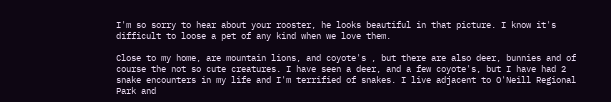I'm so sorry to hear about your rooster, he looks beautiful in that picture. I know it's difficult to loose a pet of any kind when we love them.

Close to my home, are mountain lions, and coyote's , but there are also deer, bunnies and of course the not so cute creatures. I have seen a deer, and a few coyote's, but I have had 2 snake encounters in my life and I'm terrified of snakes. I live adjacent to O'Neill Regional Park and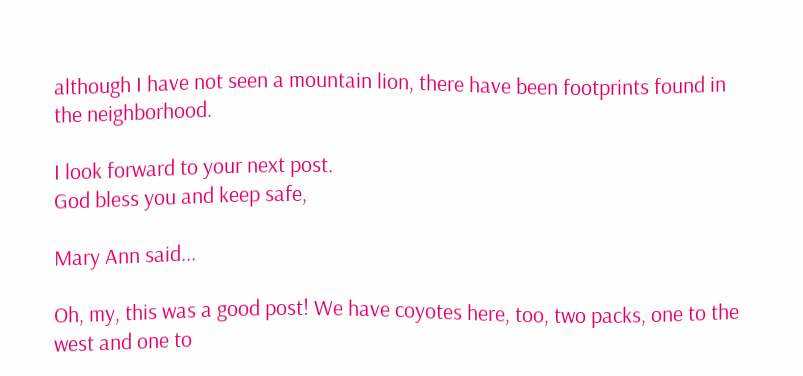although I have not seen a mountain lion, there have been footprints found in the neighborhood.

I look forward to your next post.
God bless you and keep safe,

Mary Ann said...

Oh, my, this was a good post! We have coyotes here, too, two packs, one to the west and one to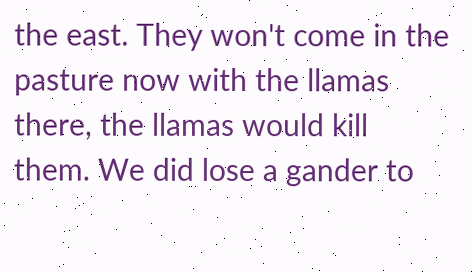the east. They won't come in the pasture now with the llamas there, the llamas would kill them. We did lose a gander to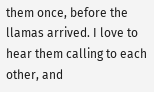them once, before the llamas arrived. I love to hear them calling to each other, and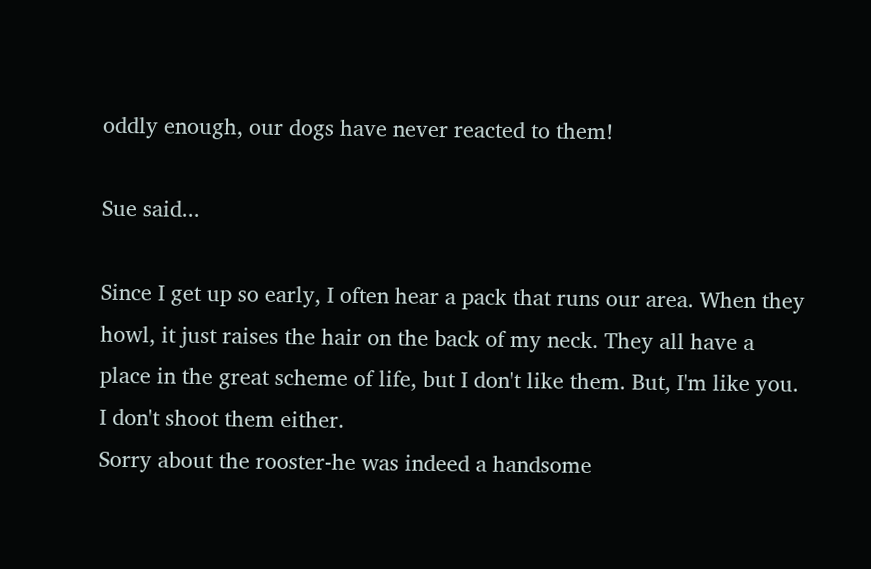oddly enough, our dogs have never reacted to them!

Sue said...

Since I get up so early, I often hear a pack that runs our area. When they howl, it just raises the hair on the back of my neck. They all have a place in the great scheme of life, but I don't like them. But, I'm like you. I don't shoot them either.
Sorry about the rooster-he was indeed a handsome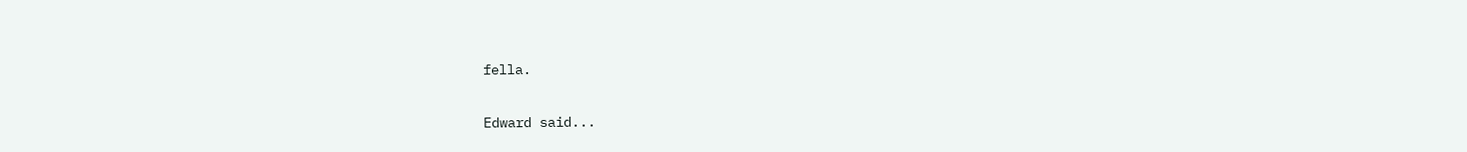fella.

Edward said...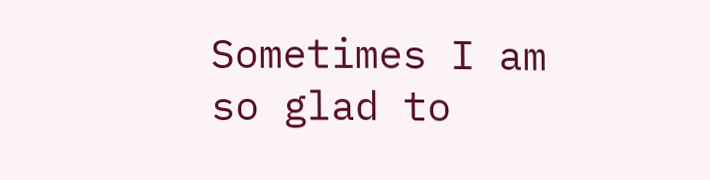Sometimes I am so glad to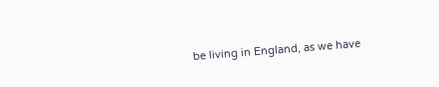be living in England, as we have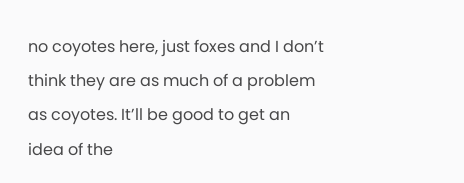no coyotes here, just foxes and I don’t think they are as much of a problem as coyotes. It’ll be good to get an idea of the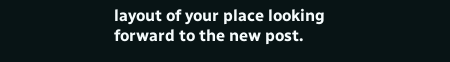layout of your place looking forward to the new post.